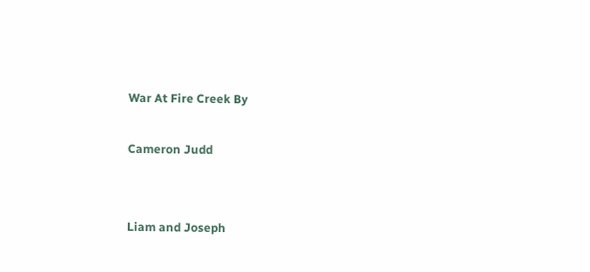War At Fire Creek By

Cameron Judd


Liam and Joseph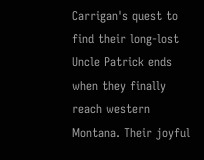Carrigan's quest to find their long-lost Uncle Patrick ends when they finally reach western Montana. Their joyful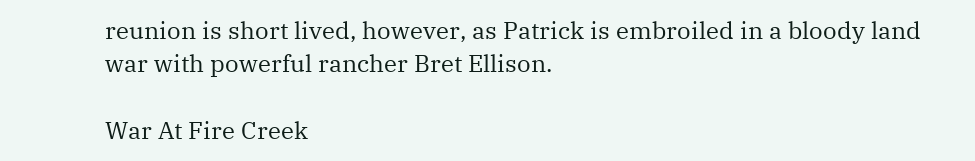reunion is short lived, however, as Patrick is embroiled in a bloody land war with powerful rancher Bret Ellison.

War At Fire Creek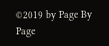©2019 by Page By Page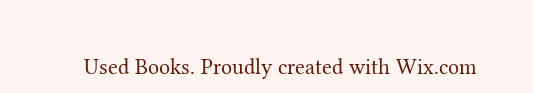Used Books. Proudly created with Wix.com